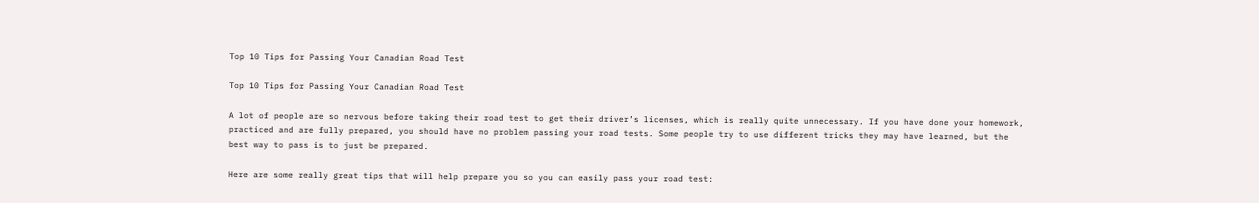Top 10 Tips for Passing Your Canadian Road Test

Top 10 Tips for Passing Your Canadian Road Test

A lot of people are so nervous before taking their road test to get their driver’s licenses, which is really quite unnecessary. If you have done your homework, practiced and are fully prepared, you should have no problem passing your road tests. Some people try to use different tricks they may have learned, but the best way to pass is to just be prepared.

Here are some really great tips that will help prepare you so you can easily pass your road test: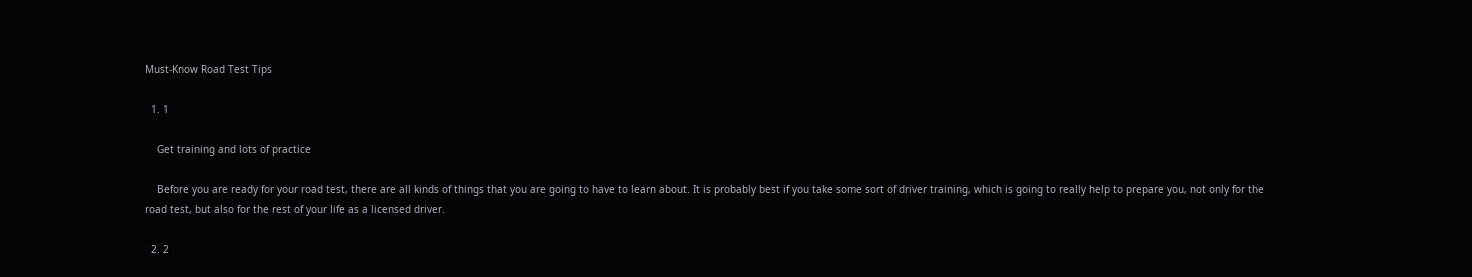Must-Know Road Test Tips

  1. 1

    Get training and lots of practice

    Before you are ready for your road test, there are all kinds of things that you are going to have to learn about. It is probably best if you take some sort of driver training, which is going to really help to prepare you, not only for the road test, but also for the rest of your life as a licensed driver.

  2. 2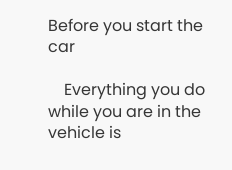Before you start the car

    Everything you do while you are in the vehicle is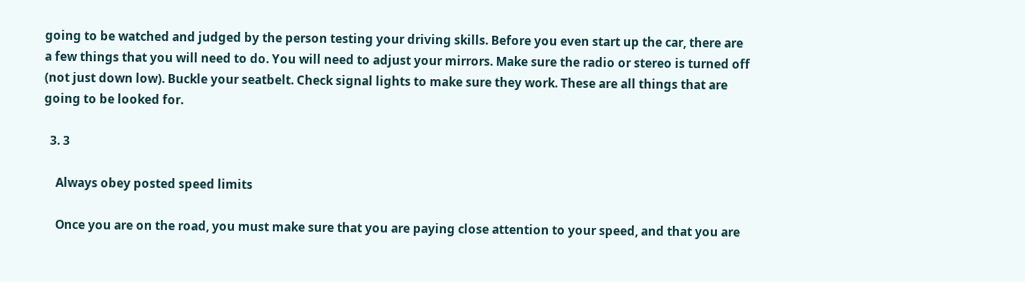going to be watched and judged by the person testing your driving skills. Before you even start up the car, there are a few things that you will need to do. You will need to adjust your mirrors. Make sure the radio or stereo is turned off (not just down low). Buckle your seatbelt. Check signal lights to make sure they work. These are all things that are going to be looked for.

  3. 3

    Always obey posted speed limits

    Once you are on the road, you must make sure that you are paying close attention to your speed, and that you are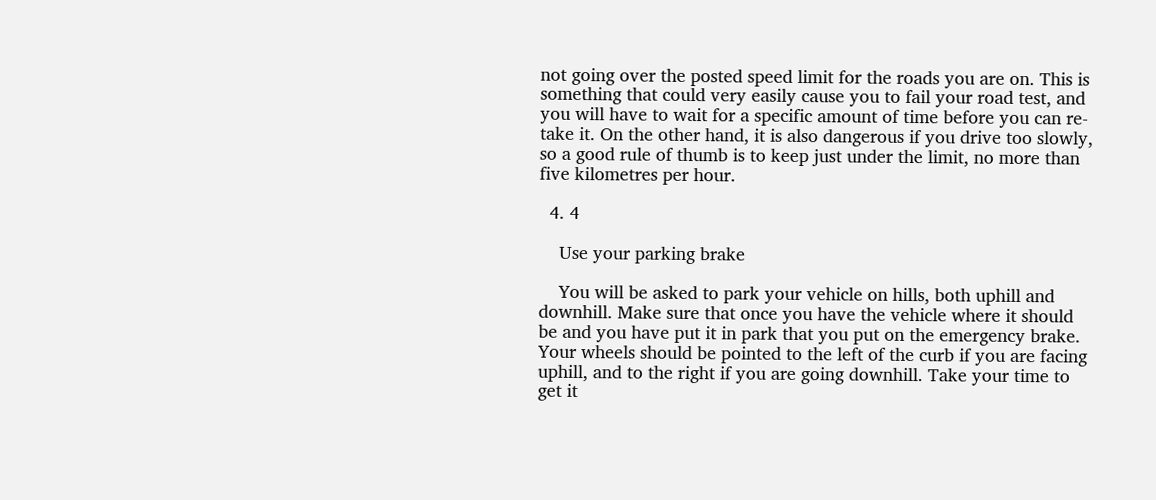not going over the posted speed limit for the roads you are on. This is something that could very easily cause you to fail your road test, and you will have to wait for a specific amount of time before you can re-take it. On the other hand, it is also dangerous if you drive too slowly, so a good rule of thumb is to keep just under the limit, no more than five kilometres per hour.

  4. 4

    Use your parking brake

    You will be asked to park your vehicle on hills, both uphill and downhill. Make sure that once you have the vehicle where it should be and you have put it in park that you put on the emergency brake. Your wheels should be pointed to the left of the curb if you are facing uphill, and to the right if you are going downhill. Take your time to get it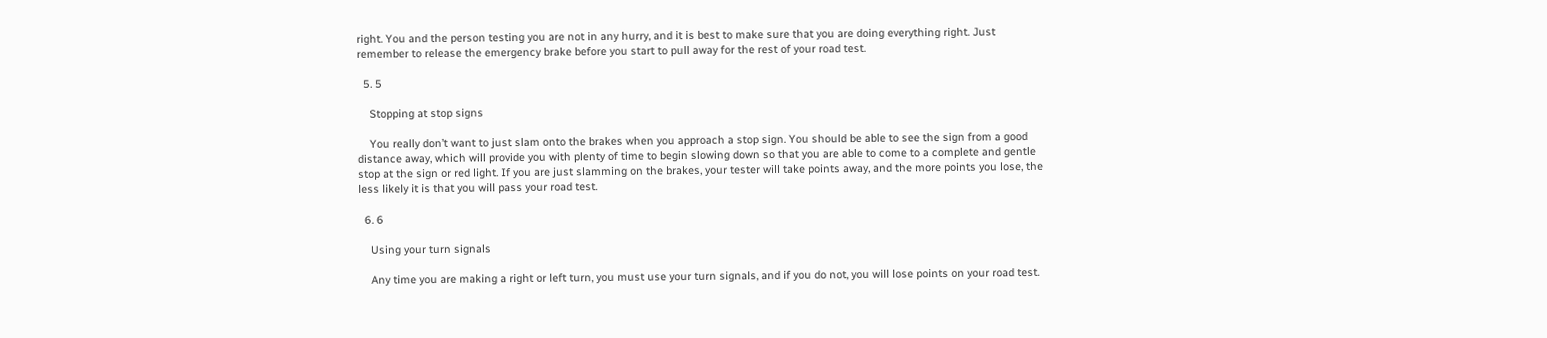right. You and the person testing you are not in any hurry, and it is best to make sure that you are doing everything right. Just remember to release the emergency brake before you start to pull away for the rest of your road test.

  5. 5

    Stopping at stop signs

    You really don’t want to just slam onto the brakes when you approach a stop sign. You should be able to see the sign from a good distance away, which will provide you with plenty of time to begin slowing down so that you are able to come to a complete and gentle stop at the sign or red light. If you are just slamming on the brakes, your tester will take points away, and the more points you lose, the less likely it is that you will pass your road test.

  6. 6

    Using your turn signals

    Any time you are making a right or left turn, you must use your turn signals, and if you do not, you will lose points on your road test.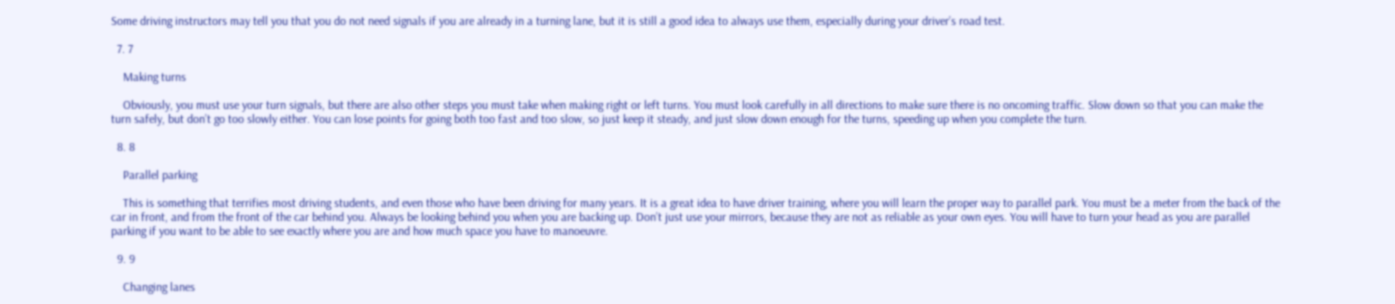Some driving instructors may tell you that you do not need signals if you are already in a turning lane, but it is still a good idea to always use them, especially during your driver’s road test.

  7. 7

    Making turns

    Obviously, you must use your turn signals, but there are also other steps you must take when making right or left turns. You must look carefully in all directions to make sure there is no oncoming traffic. Slow down so that you can make the turn safely, but don’t go too slowly either. You can lose points for going both too fast and too slow, so just keep it steady, and just slow down enough for the turns, speeding up when you complete the turn.

  8. 8

    Parallel parking

    This is something that terrifies most driving students, and even those who have been driving for many years. It is a great idea to have driver training, where you will learn the proper way to parallel park. You must be a meter from the back of the car in front, and from the front of the car behind you. Always be looking behind you when you are backing up. Don’t just use your mirrors, because they are not as reliable as your own eyes. You will have to turn your head as you are parallel parking if you want to be able to see exactly where you are and how much space you have to manoeuvre.

  9. 9

    Changing lanes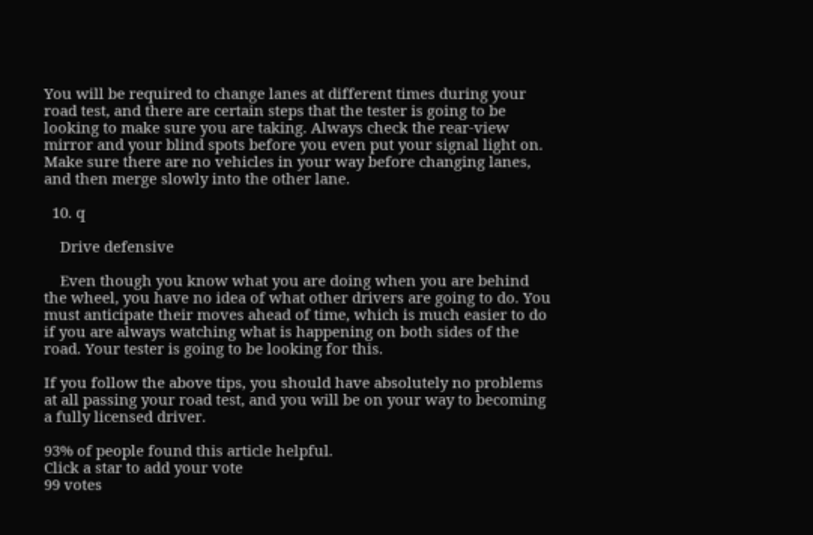You will be required to change lanes at different times during your road test, and there are certain steps that the tester is going to be looking to make sure you are taking. Always check the rear-view mirror and your blind spots before you even put your signal light on. Make sure there are no vehicles in your way before changing lanes, and then merge slowly into the other lane.

  10. q

    Drive defensive

    Even though you know what you are doing when you are behind the wheel, you have no idea of what other drivers are going to do. You must anticipate their moves ahead of time, which is much easier to do if you are always watching what is happening on both sides of the road. Your tester is going to be looking for this.

If you follow the above tips, you should have absolutely no problems at all passing your road test, and you will be on your way to becoming a fully licensed driver.

93% of people found this article helpful.
Click a star to add your vote
99 votes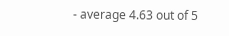- average 4.63 out of 5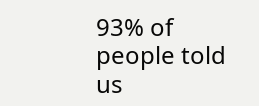93% of people told us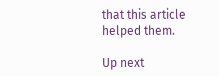that this article helped them.

Up next